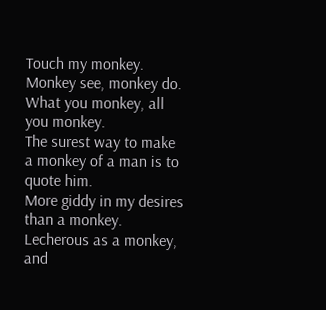Touch my monkey.
Monkey see, monkey do.
What you monkey, all you monkey.
The surest way to make a monkey of a man is to quote him.
More giddy in my desires than a monkey.
Lecherous as a monkey, and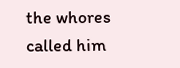the whores called him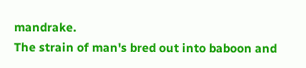mandrake.
The strain of man's bred out into baboon and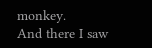monkey.
And there I saw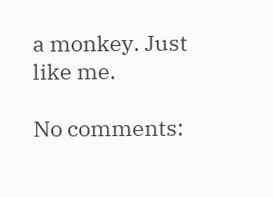a monkey. Just like me.

No comments: